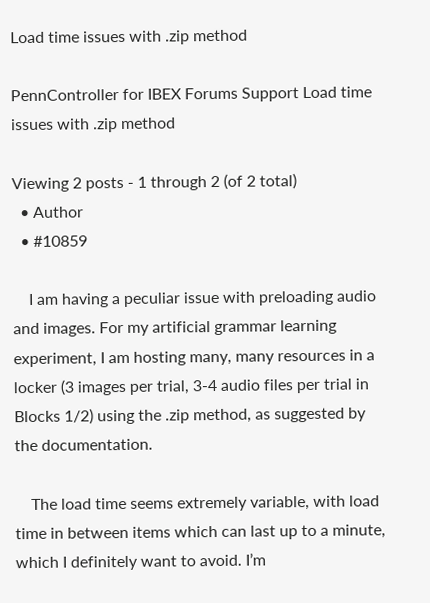Load time issues with .zip method

PennController for IBEX Forums Support Load time issues with .zip method

Viewing 2 posts - 1 through 2 (of 2 total)
  • Author
  • #10859

    I am having a peculiar issue with preloading audio and images. For my artificial grammar learning experiment, I am hosting many, many resources in a locker (3 images per trial, 3-4 audio files per trial in Blocks 1/2) using the .zip method, as suggested by the documentation.

    The load time seems extremely variable, with load time in between items which can last up to a minute, which I definitely want to avoid. I’m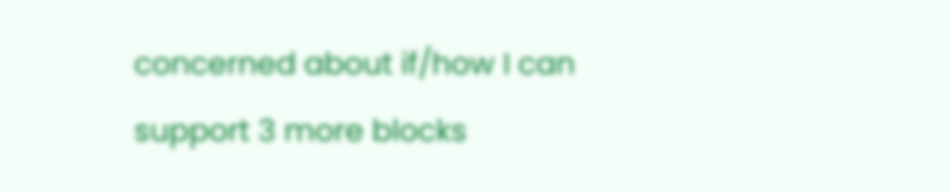concerned about if/how I can support 3 more blocks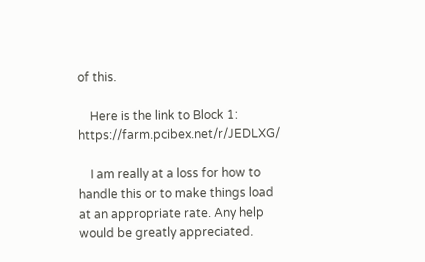of this.

    Here is the link to Block 1: https://farm.pcibex.net/r/JEDLXG/

    I am really at a loss for how to handle this or to make things load at an appropriate rate. Any help would be greatly appreciated.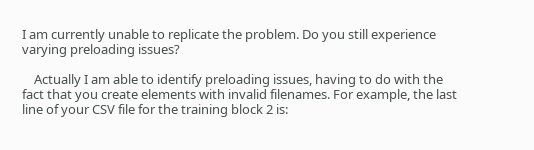I am currently unable to replicate the problem. Do you still experience varying preloading issues?

    Actually I am able to identify preloading issues, having to do with the fact that you create elements with invalid filenames. For example, the last line of your CSV file for the training block 2 is: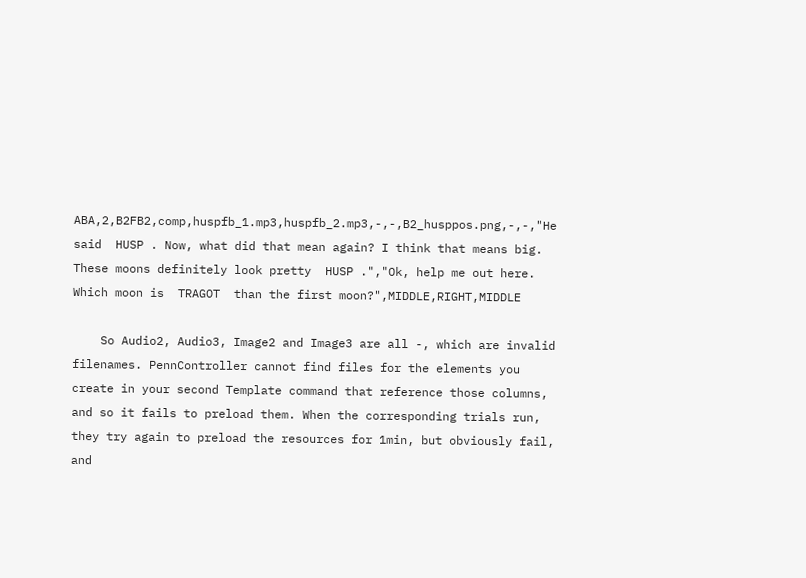ABA,2,B2FB2,comp,huspfb_1.mp3,huspfb_2.mp3,-,-,B2_husppos.png,-,-,"He said  HUSP . Now, what did that mean again? I think that means big. These moons definitely look pretty  HUSP .","Ok, help me out here. Which moon is  TRAGOT  than the first moon?",MIDDLE,RIGHT,MIDDLE

    So Audio2, Audio3, Image2 and Image3 are all -, which are invalid filenames. PennController cannot find files for the elements you create in your second Template command that reference those columns, and so it fails to preload them. When the corresponding trials run, they try again to preload the resources for 1min, but obviously fail, and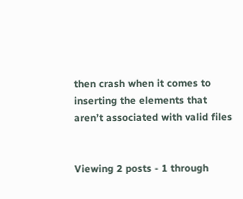then crash when it comes to inserting the elements that aren’t associated with valid files


Viewing 2 posts - 1 through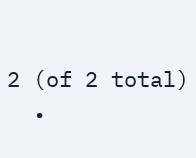2 (of 2 total)
  •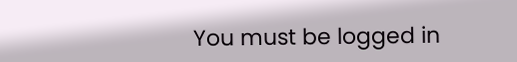You must be logged in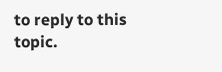to reply to this topic.